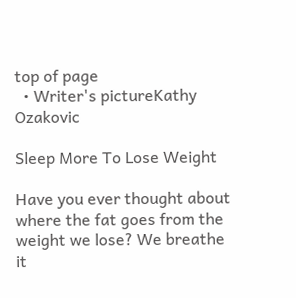top of page
  • Writer's pictureKathy Ozakovic

Sleep More To Lose Weight

Have you ever thought about where the fat goes from the weight we lose? We breathe it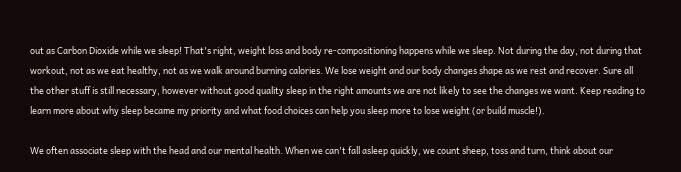out as Carbon Dioxide while we sleep! That's right, weight loss and body re-compositioning happens while we sleep. Not during the day, not during that workout, not as we eat healthy, not as we walk around burning calories. We lose weight and our body changes shape as we rest and recover. Sure all the other stuff is still necessary, however without good quality sleep in the right amounts we are not likely to see the changes we want. Keep reading to learn more about why sleep became my priority and what food choices can help you sleep more to lose weight (or build muscle!).

We often associate sleep with the head and our mental health. When we can't fall asleep quickly, we count sheep, toss and turn, think about our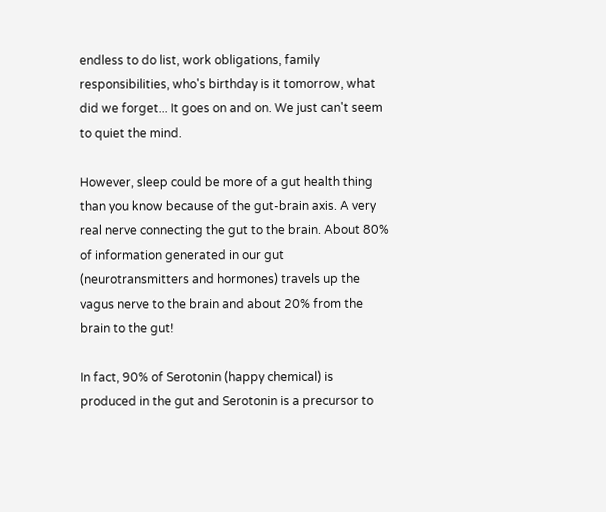endless to do list, work obligations, family responsibilities, who's birthday is it tomorrow, what did we forget... It goes on and on. We just can't seem to quiet the mind.

However, sleep could be more of a gut health thing than you know because of the gut-brain axis. A very real nerve connecting the gut to the brain. About 80% of information generated in our gut (neurotransmitters and hormones) travels up the vagus nerve to the brain and about 20% from the brain to the gut!

In fact, 90% of Serotonin (happy chemical) is produced in the gut and Serotonin is a precursor to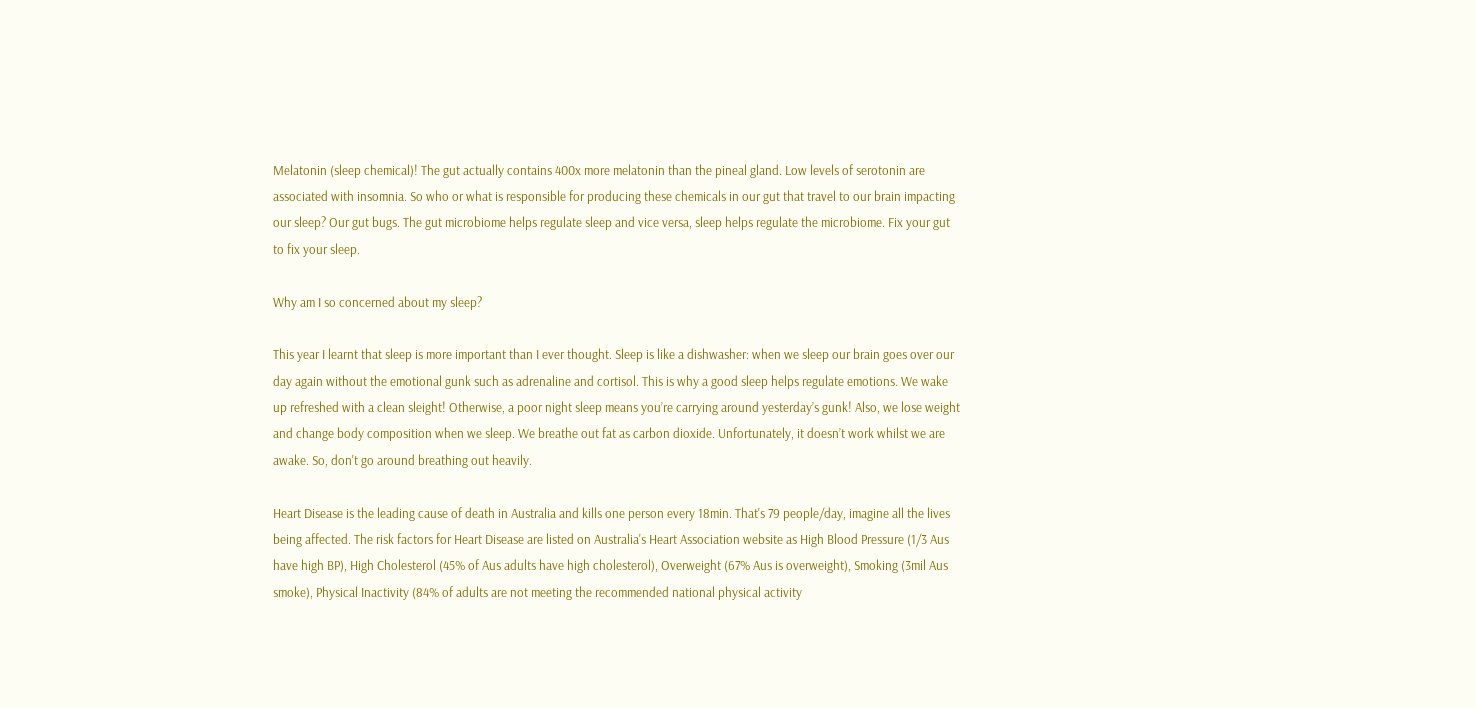Melatonin (sleep chemical)! The gut actually contains 400x more melatonin than the pineal gland. Low levels of serotonin are associated with insomnia. So who or what is responsible for producing these chemicals in our gut that travel to our brain impacting our sleep? Our gut bugs. The gut microbiome helps regulate sleep and vice versa, sleep helps regulate the microbiome. Fix your gut to fix your sleep.

Why am I so concerned about my sleep?

This year I learnt that sleep is more important than I ever thought. Sleep is like a dishwasher: when we sleep our brain goes over our day again without the emotional gunk such as adrenaline and cortisol. This is why a good sleep helps regulate emotions. We wake up refreshed with a clean sleight! Otherwise, a poor night sleep means you’re carrying around yesterday’s gunk! Also, we lose weight and change body composition when we sleep. We breathe out fat as carbon dioxide. Unfortunately, it doesn’t work whilst we are awake. So, don't go around breathing out heavily.

Heart Disease is the leading cause of death in Australia and kills one person every 18min. That's 79 people/day, imagine all the lives being affected. The risk factors for Heart Disease are listed on Australia's Heart Association website as High Blood Pressure (1/3 Aus have high BP), High Cholesterol (45% of Aus adults have high cholesterol), Overweight (67% Aus is overweight), Smoking (3mil Aus smoke), Physical Inactivity (84% of adults are not meeting the recommended national physical activity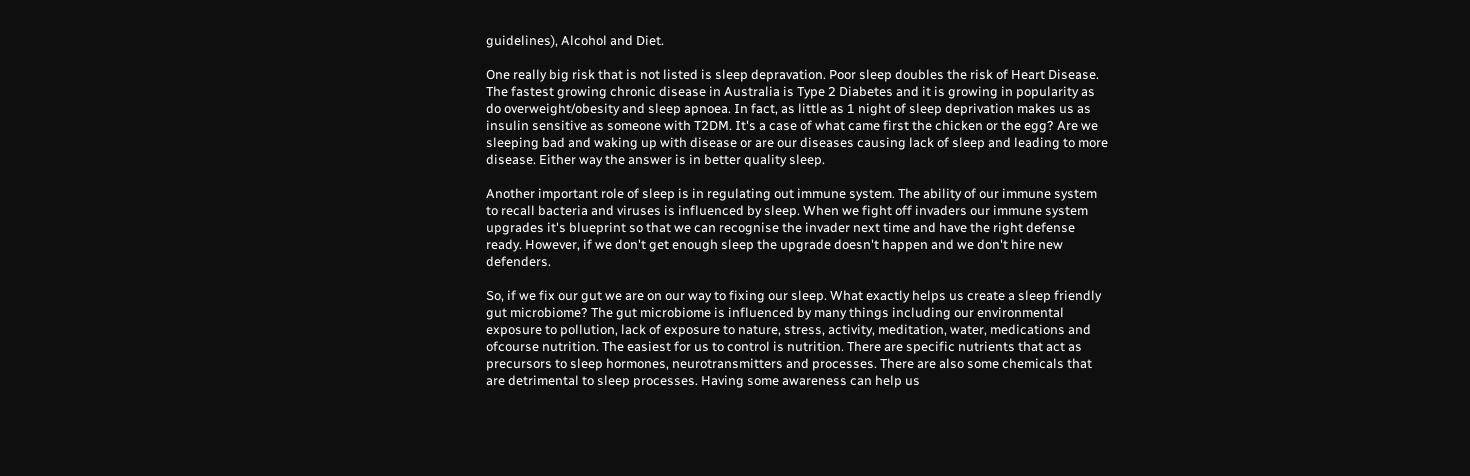guidelines), Alcohol and Diet.

One really big risk that is not listed is sleep depravation. Poor sleep doubles the risk of Heart Disease. The fastest growing chronic disease in Australia is Type 2 Diabetes and it is growing in popularity as do overweight/obesity and sleep apnoea. In fact, as little as 1 night of sleep deprivation makes us as insulin sensitive as someone with T2DM. It's a case of what came first the chicken or the egg? Are we sleeping bad and waking up with disease or are our diseases causing lack of sleep and leading to more disease. Either way the answer is in better quality sleep.

Another important role of sleep is in regulating out immune system. The ability of our immune system to recall bacteria and viruses is influenced by sleep. When we fight off invaders our immune system upgrades it's blueprint so that we can recognise the invader next time and have the right defense ready. However, if we don't get enough sleep the upgrade doesn't happen and we don't hire new defenders.

So, if we fix our gut we are on our way to fixing our sleep. What exactly helps us create a sleep friendly gut microbiome? The gut microbiome is influenced by many things including our environmental exposure to pollution, lack of exposure to nature, stress, activity, meditation, water, medications and ofcourse nutrition. The easiest for us to control is nutrition. There are specific nutrients that act as precursors to sleep hormones, neurotransmitters and processes. There are also some chemicals that are detrimental to sleep processes. Having some awareness can help us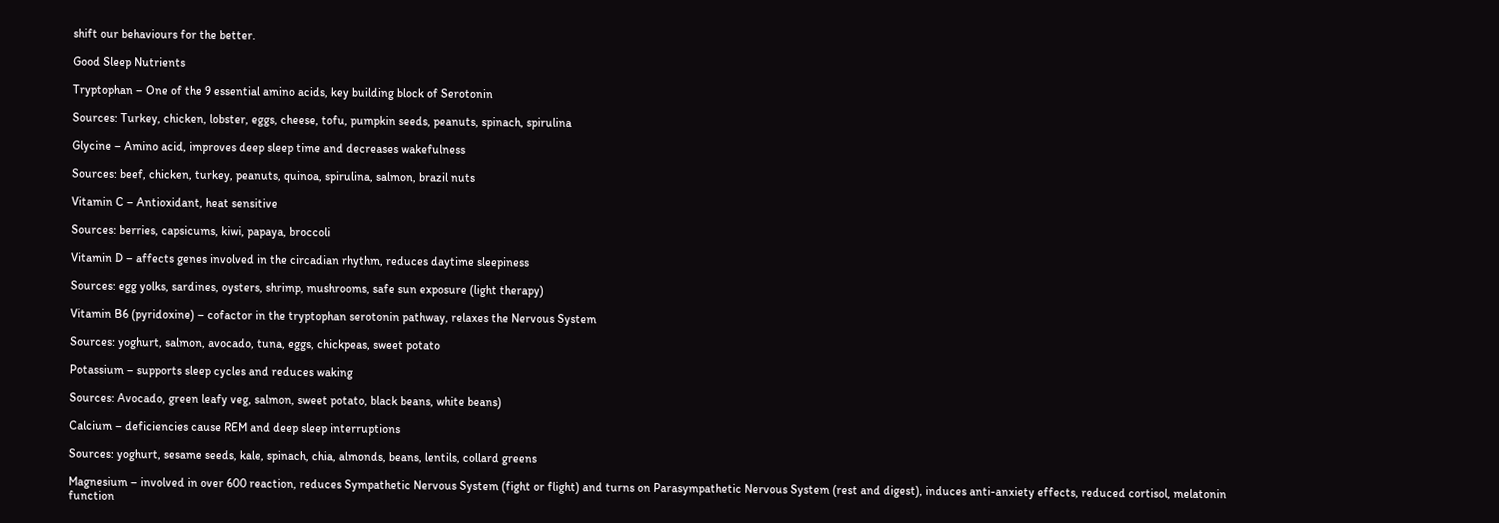shift our behaviours for the better.

Good Sleep Nutrients

Tryptophan – One of the 9 essential amino acids, key building block of Serotonin

Sources: Turkey, chicken, lobster, eggs, cheese, tofu, pumpkin seeds, peanuts, spinach, spirulina

Glycine – Amino acid, improves deep sleep time and decreases wakefulness

Sources: beef, chicken, turkey, peanuts, quinoa, spirulina, salmon, brazil nuts

Vitamin C – Antioxidant, heat sensitive

Sources: berries, capsicums, kiwi, papaya, broccoli

Vitamin D – affects genes involved in the circadian rhythm, reduces daytime sleepiness

Sources: egg yolks, sardines, oysters, shrimp, mushrooms, safe sun exposure (light therapy)

Vitamin B6 (pyridoxine) – cofactor in the tryptophan serotonin pathway, relaxes the Nervous System

Sources: yoghurt, salmon, avocado, tuna, eggs, chickpeas, sweet potato

Potassium – supports sleep cycles and reduces waking

Sources: Avocado, green leafy veg, salmon, sweet potato, black beans, white beans)

Calcium – deficiencies cause REM and deep sleep interruptions

Sources: yoghurt, sesame seeds, kale, spinach, chia, almonds, beans, lentils, collard greens

Magnesium – involved in over 600 reaction, reduces Sympathetic Nervous System (fight or flight) and turns on Parasympathetic Nervous System (rest and digest), induces anti-anxiety effects, reduced cortisol, melatonin function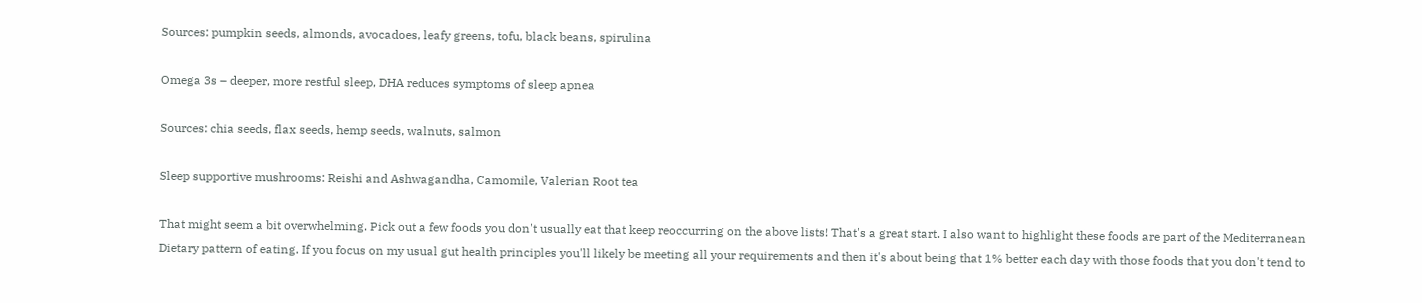Sources: pumpkin seeds, almonds, avocadoes, leafy greens, tofu, black beans, spirulina

Omega 3s – deeper, more restful sleep, DHA reduces symptoms of sleep apnea

Sources: chia seeds, flax seeds, hemp seeds, walnuts, salmon

Sleep supportive mushrooms: Reishi and Ashwagandha, Camomile, Valerian Root tea

That might seem a bit overwhelming. Pick out a few foods you don't usually eat that keep reoccurring on the above lists! That's a great start. I also want to highlight these foods are part of the Mediterranean Dietary pattern of eating. If you focus on my usual gut health principles you'll likely be meeting all your requirements and then it's about being that 1% better each day with those foods that you don't tend to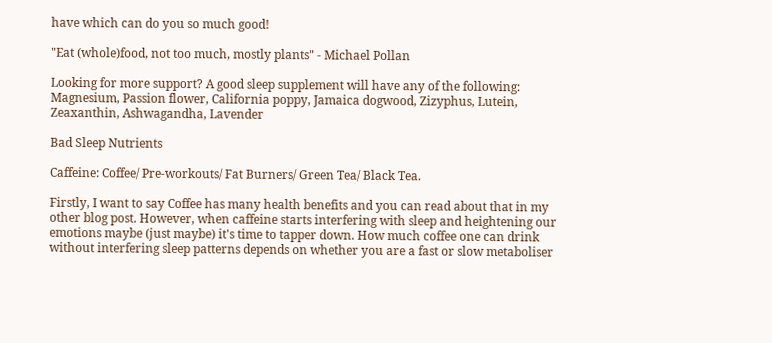have which can do you so much good!

"Eat (whole)food, not too much, mostly plants" - Michael Pollan

Looking for more support? A good sleep supplement will have any of the following: Magnesium, Passion flower, California poppy, Jamaica dogwood, Zizyphus, Lutein, Zeaxanthin, Ashwagandha, Lavender

Bad Sleep Nutrients

Caffeine: Coffee/ Pre-workouts/ Fat Burners/ Green Tea/ Black Tea.

Firstly, I want to say Coffee has many health benefits and you can read about that in my other blog post. However, when caffeine starts interfering with sleep and heightening our emotions maybe (just maybe) it's time to tapper down. How much coffee one can drink without interfering sleep patterns depends on whether you are a fast or slow metaboliser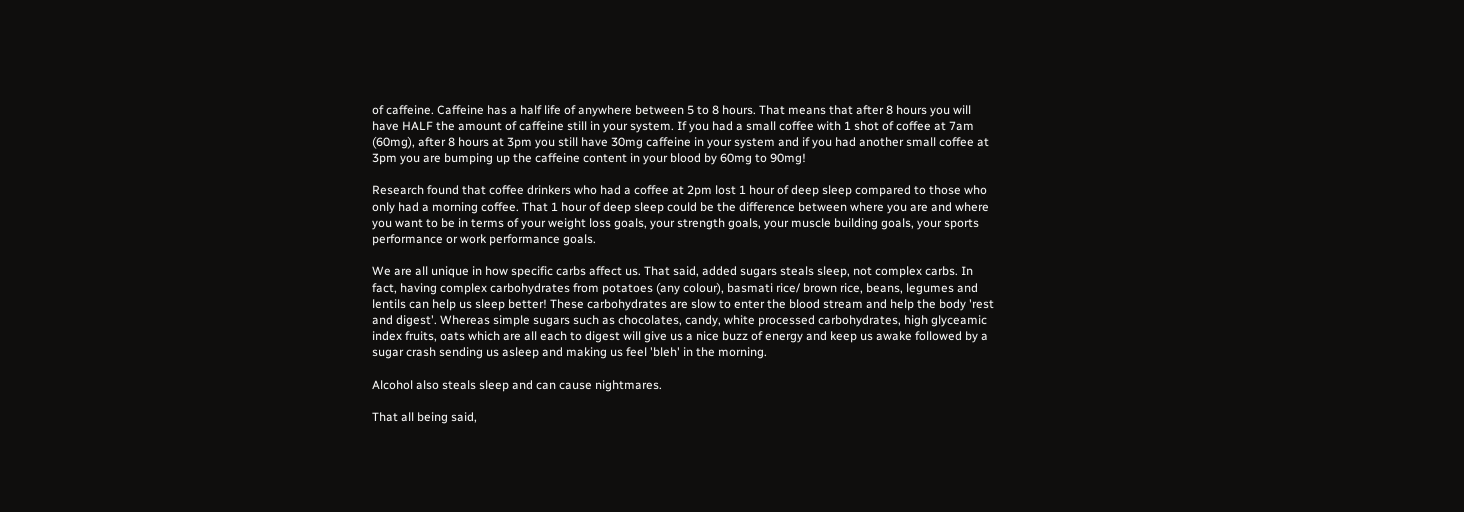of caffeine. Caffeine has a half life of anywhere between 5 to 8 hours. That means that after 8 hours you will have HALF the amount of caffeine still in your system. If you had a small coffee with 1 shot of coffee at 7am (60mg), after 8 hours at 3pm you still have 30mg caffeine in your system and if you had another small coffee at 3pm you are bumping up the caffeine content in your blood by 60mg to 90mg!

Research found that coffee drinkers who had a coffee at 2pm lost 1 hour of deep sleep compared to those who only had a morning coffee. That 1 hour of deep sleep could be the difference between where you are and where you want to be in terms of your weight loss goals, your strength goals, your muscle building goals, your sports performance or work performance goals.

We are all unique in how specific carbs affect us. That said, added sugars steals sleep, not complex carbs. In fact, having complex carbohydrates from potatoes (any colour), basmati rice/ brown rice, beans, legumes and lentils can help us sleep better! These carbohydrates are slow to enter the blood stream and help the body 'rest and digest'. Whereas simple sugars such as chocolates, candy, white processed carbohydrates, high glyceamic index fruits, oats which are all each to digest will give us a nice buzz of energy and keep us awake followed by a sugar crash sending us asleep and making us feel 'bleh' in the morning.

Alcohol also steals sleep and can cause nightmares.

That all being said,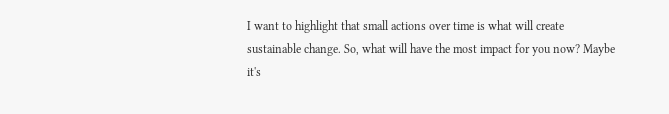I want to highlight that small actions over time is what will create sustainable change. So, what will have the most impact for you now? Maybe it's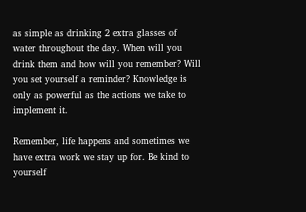as simple as drinking 2 extra glasses of water throughout the day. When will you drink them and how will you remember? Will you set yourself a reminder? Knowledge is only as powerful as the actions we take to implement it.

Remember, life happens and sometimes we have extra work we stay up for. Be kind to yourself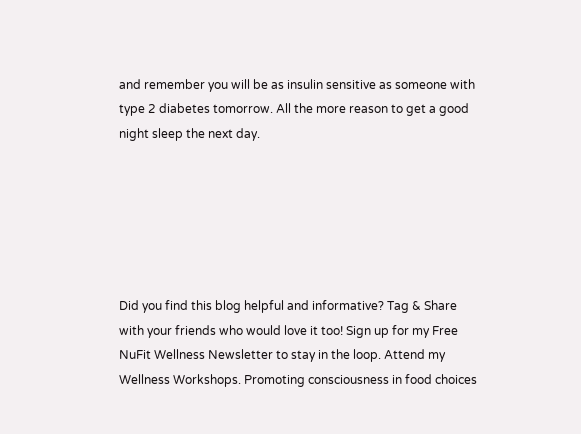and remember you will be as insulin sensitive as someone with type 2 diabetes tomorrow. All the more reason to get a good night sleep the next day.






Did you find this blog helpful and informative? Tag & Share with your friends who would love it too! Sign up for my Free NuFit Wellness Newsletter to stay in the loop. Attend my Wellness Workshops. Promoting consciousness in food choices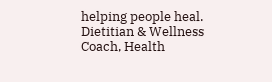helping people heal. Dietitian & Wellness Coach, Health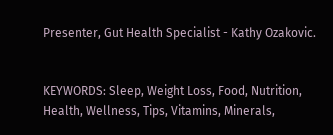Presenter, Gut Health Specialist - Kathy Ozakovic.


KEYWORDS: Sleep, Weight Loss, Food, Nutrition, Health, Wellness, Tips, Vitamins, Minerals,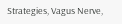Strategies, Vagus Nerve,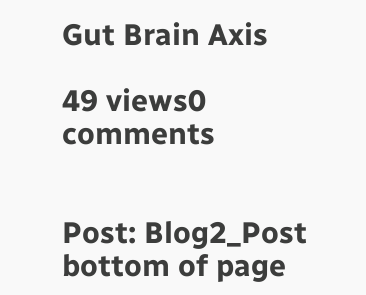Gut Brain Axis

49 views0 comments


Post: Blog2_Post
bottom of page